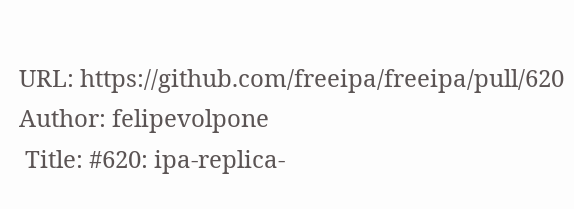URL: https://github.com/freeipa/freeipa/pull/620
Author: felipevolpone
 Title: #620: ipa-replica-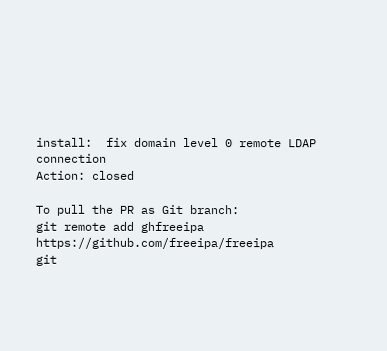install:  fix domain level 0 remote LDAP connection
Action: closed

To pull the PR as Git branch:
git remote add ghfreeipa https://github.com/freeipa/freeipa
git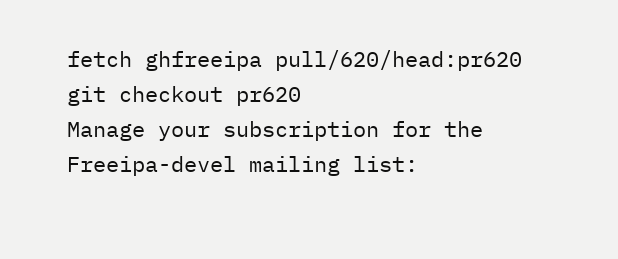fetch ghfreeipa pull/620/head:pr620
git checkout pr620
Manage your subscription for the Freeipa-devel mailing list: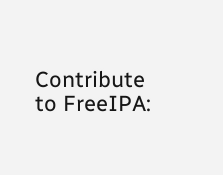Contribute to FreeIPA: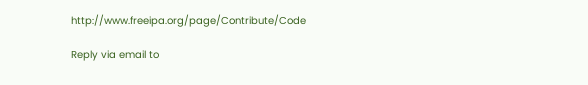http://www.freeipa.org/page/Contribute/Code

Reply via email to